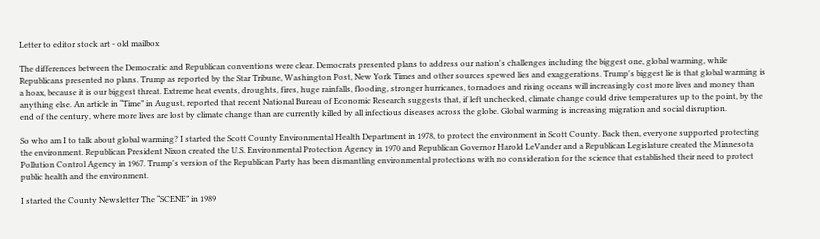Letter to editor stock art - old mailbox

The differences between the Democratic and Republican conventions were clear. Democrats presented plans to address our nation's challenges including the biggest one, global warming, while Republicans presented no plans. Trump as reported by the Star Tribune, Washington Post, New York Times and other sources spewed lies and exaggerations. Trump's biggest lie is that global warming is a hoax, because it is our biggest threat. Extreme heat events, droughts, fires, huge rainfalls, flooding, stronger hurricanes, tornadoes and rising oceans will increasingly cost more lives and money than anything else. An article in “Time” in August, reported that recent National Bureau of Economic Research suggests that, if left unchecked, climate change could drive temperatures up to the point, by the end of the century, where more lives are lost by climate change than are currently killed by all infectious diseases across the globe. Global warming is increasing migration and social disruption.

So who am I to talk about global warming? I started the Scott County Environmental Health Department in 1978, to protect the environment in Scott County. Back then, everyone supported protecting the environment. Republican President Nixon created the U.S. Environmental Protection Agency in 1970 and Republican Governor Harold LeVander and a Republican Legislature created the Minnesota Pollution Control Agency in 1967. Trump's version of the Republican Party has been dismantling environmental protections with no consideration for the science that established their need to protect public health and the environment.

I started the County Newsletter The “SCENE” in 1989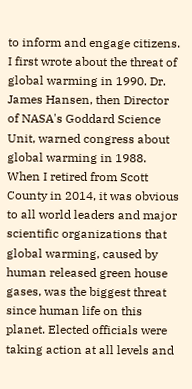to inform and engage citizens. I first wrote about the threat of global warming in 1990. Dr. James Hansen, then Director of NASA's Goddard Science Unit, warned congress about global warming in 1988. When I retired from Scott County in 2014, it was obvious to all world leaders and major scientific organizations that global warming, caused by human released green house gases, was the biggest threat since human life on this planet. Elected officials were taking action at all levels and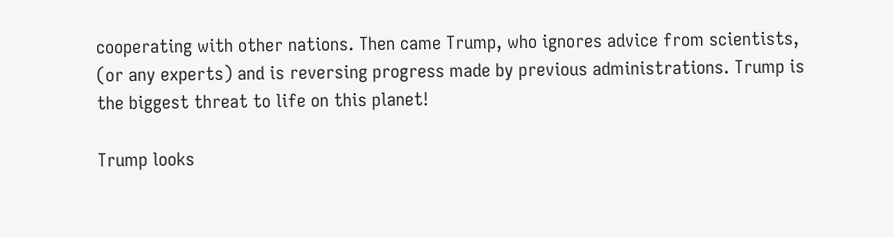cooperating with other nations. Then came Trump, who ignores advice from scientists, (or any experts) and is reversing progress made by previous administrations. Trump is the biggest threat to life on this planet!

Trump looks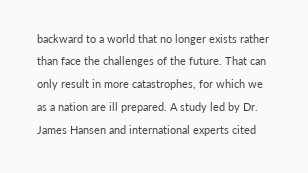backward to a world that no longer exists rather than face the challenges of the future. That can only result in more catastrophes, for which we as a nation are ill prepared. A study led by Dr. James Hansen and international experts cited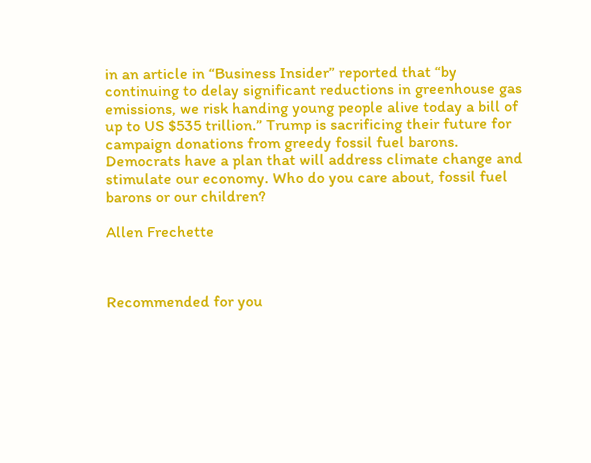in an article in “Business Insider” reported that “by continuing to delay significant reductions in greenhouse gas emissions, we risk handing young people alive today a bill of up to US $535 trillion.” Trump is sacrificing their future for campaign donations from greedy fossil fuel barons. Democrats have a plan that will address climate change and stimulate our economy. Who do you care about, fossil fuel barons or our children?

Allen Frechette



Recommended for you